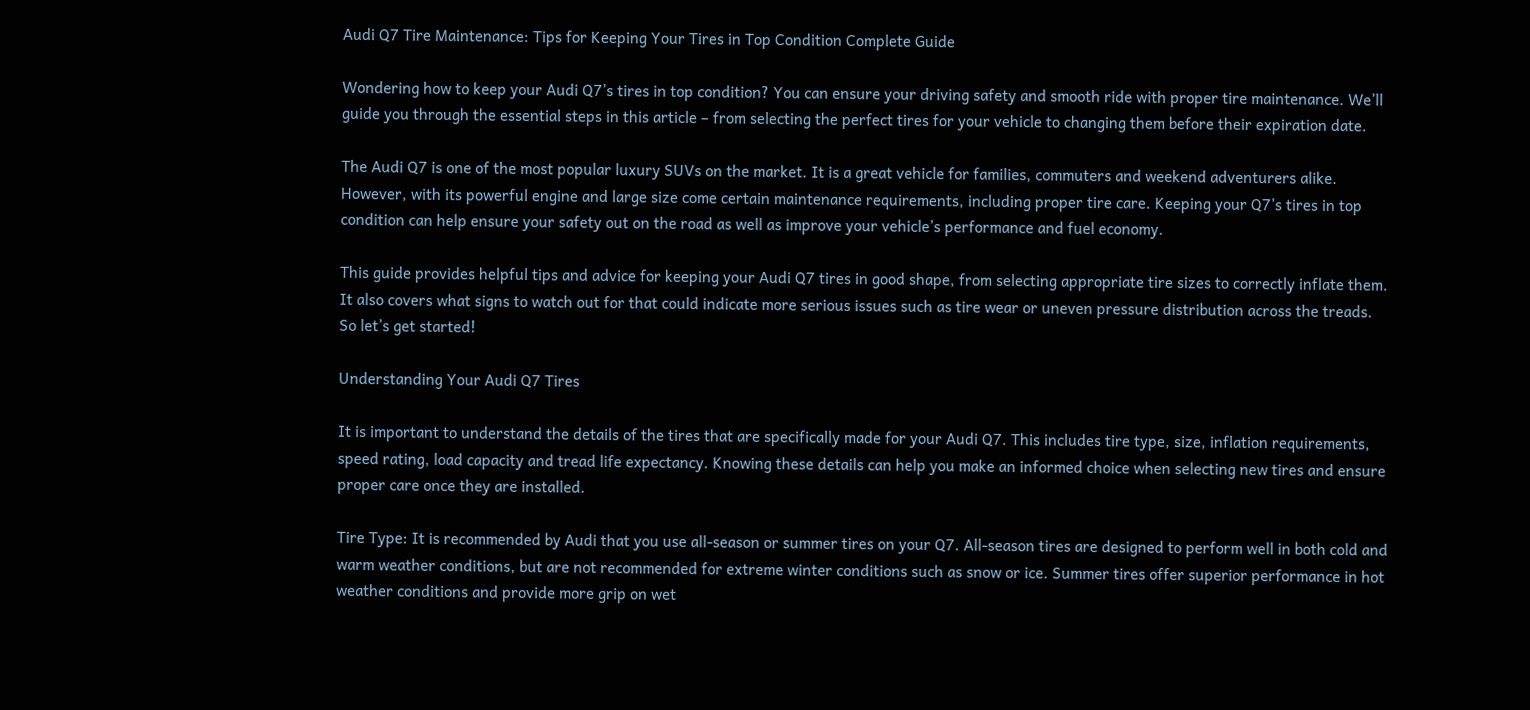Audi Q7 Tire Maintenance: Tips for Keeping Your Tires in Top Condition Complete Guide

Wondering how to keep your Audi Q7’s tires in top condition? You can ensure your driving safety and smooth ride with proper tire maintenance. We’ll guide you through the essential steps in this article – from selecting the perfect tires for your vehicle to changing them before their expiration date.

The Audi Q7 is one of the most popular luxury SUVs on the market. It is a great vehicle for families, commuters and weekend adventurers alike. However, with its powerful engine and large size come certain maintenance requirements, including proper tire care. Keeping your Q7’s tires in top condition can help ensure your safety out on the road as well as improve your vehicle’s performance and fuel economy.

This guide provides helpful tips and advice for keeping your Audi Q7 tires in good shape, from selecting appropriate tire sizes to correctly inflate them. It also covers what signs to watch out for that could indicate more serious issues such as tire wear or uneven pressure distribution across the treads. So let’s get started!

Understanding Your Audi Q7 Tires

It is important to understand the details of the tires that are specifically made for your Audi Q7. This includes tire type, size, inflation requirements, speed rating, load capacity and tread life expectancy. Knowing these details can help you make an informed choice when selecting new tires and ensure proper care once they are installed.

Tire Type: It is recommended by Audi that you use all-season or summer tires on your Q7. All-season tires are designed to perform well in both cold and warm weather conditions, but are not recommended for extreme winter conditions such as snow or ice. Summer tires offer superior performance in hot weather conditions and provide more grip on wet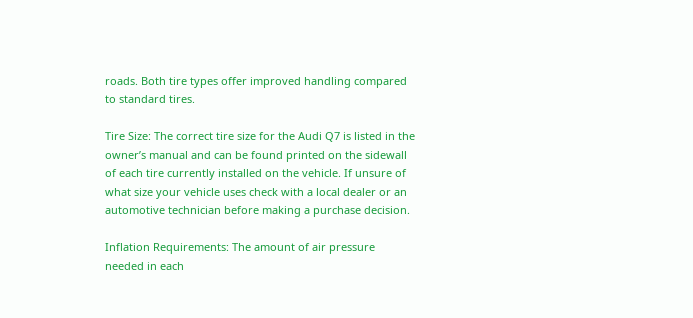roads. Both tire types offer improved handling compared to standard tires.

Tire Size: The correct tire size for the Audi Q7 is listed in the owner’s manual and can be found printed on the sidewall of each tire currently installed on the vehicle. If unsure of what size your vehicle uses check with a local dealer or an automotive technician before making a purchase decision.

Inflation Requirements: The amount of air pressure needed in each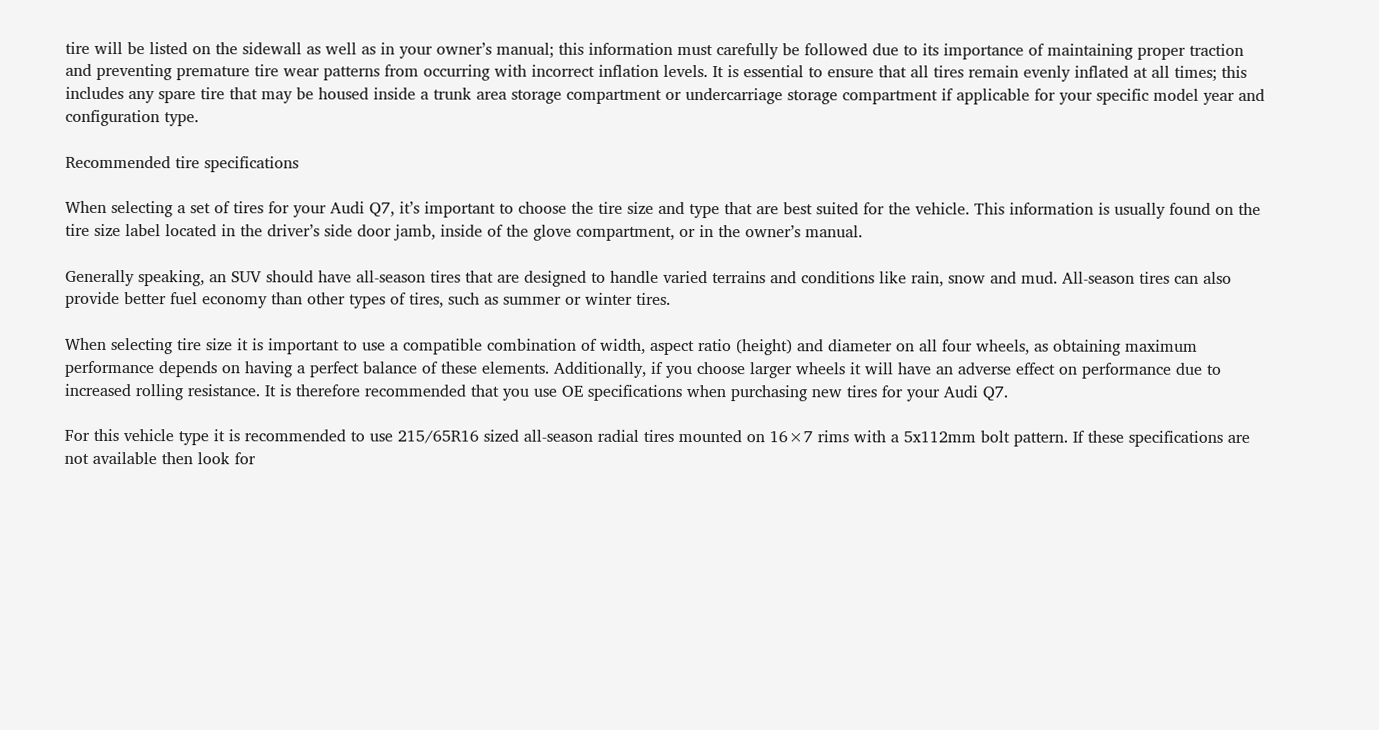tire will be listed on the sidewall as well as in your owner’s manual; this information must carefully be followed due to its importance of maintaining proper traction and preventing premature tire wear patterns from occurring with incorrect inflation levels. It is essential to ensure that all tires remain evenly inflated at all times; this includes any spare tire that may be housed inside a trunk area storage compartment or undercarriage storage compartment if applicable for your specific model year and configuration type.

Recommended tire specifications

When selecting a set of tires for your Audi Q7, it’s important to choose the tire size and type that are best suited for the vehicle. This information is usually found on the tire size label located in the driver’s side door jamb, inside of the glove compartment, or in the owner’s manual.

Generally speaking, an SUV should have all-season tires that are designed to handle varied terrains and conditions like rain, snow and mud. All-season tires can also provide better fuel economy than other types of tires, such as summer or winter tires.

When selecting tire size it is important to use a compatible combination of width, aspect ratio (height) and diameter on all four wheels, as obtaining maximum performance depends on having a perfect balance of these elements. Additionally, if you choose larger wheels it will have an adverse effect on performance due to increased rolling resistance. It is therefore recommended that you use OE specifications when purchasing new tires for your Audi Q7.

For this vehicle type it is recommended to use 215/65R16 sized all-season radial tires mounted on 16×7 rims with a 5x112mm bolt pattern. If these specifications are not available then look for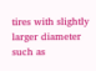tires with slightly larger diameter such as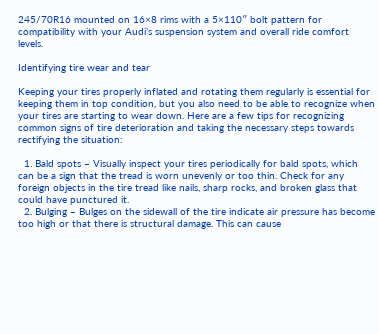245/70R16 mounted on 16×8 rims with a 5×110″ bolt pattern for compatibility with your Audi’s suspension system and overall ride comfort levels.

Identifying tire wear and tear

Keeping your tires properly inflated and rotating them regularly is essential for keeping them in top condition, but you also need to be able to recognize when your tires are starting to wear down. Here are a few tips for recognizing common signs of tire deterioration and taking the necessary steps towards rectifying the situation:

  1. Bald spots – Visually inspect your tires periodically for bald spots, which can be a sign that the tread is worn unevenly or too thin. Check for any foreign objects in the tire tread like nails, sharp rocks, and broken glass that could have punctured it.
  2. Bulging – Bulges on the sidewall of the tire indicate air pressure has become too high or that there is structural damage. This can cause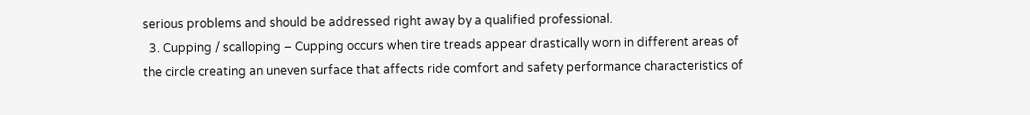serious problems and should be addressed right away by a qualified professional.
  3. Cupping / scalloping – Cupping occurs when tire treads appear drastically worn in different areas of the circle creating an uneven surface that affects ride comfort and safety performance characteristics of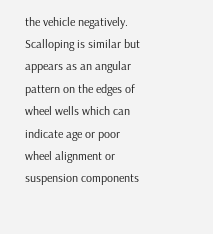the vehicle negatively. Scalloping is similar but appears as an angular pattern on the edges of wheel wells which can indicate age or poor wheel alignment or suspension components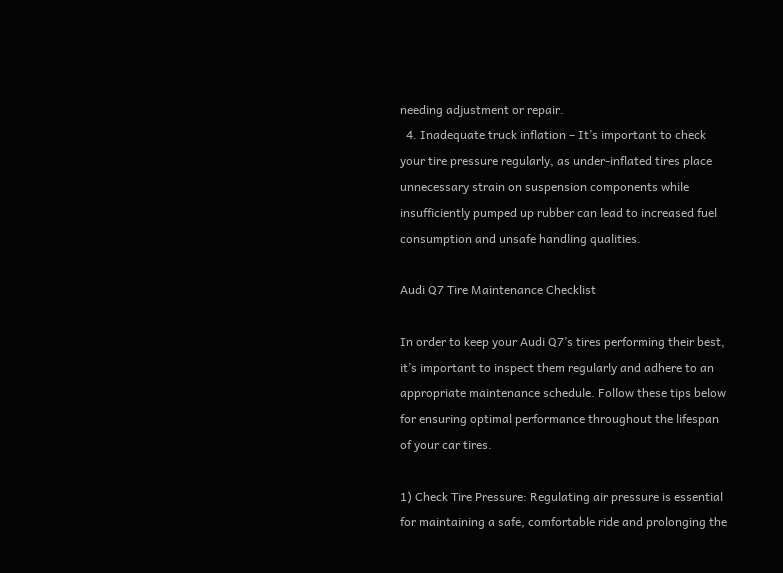needing adjustment or repair.
  4. Inadequate truck inflation – It’s important to check your tire pressure regularly, as under-inflated tires place unnecessary strain on suspension components while insufficiently pumped up rubber can lead to increased fuel consumption and unsafe handling qualities.

Audi Q7 Tire Maintenance Checklist

In order to keep your Audi Q7’s tires performing their best, it’s important to inspect them regularly and adhere to an appropriate maintenance schedule. Follow these tips below for ensuring optimal performance throughout the lifespan of your car tires.

1) Check Tire Pressure: Regulating air pressure is essential for maintaining a safe, comfortable ride and prolonging the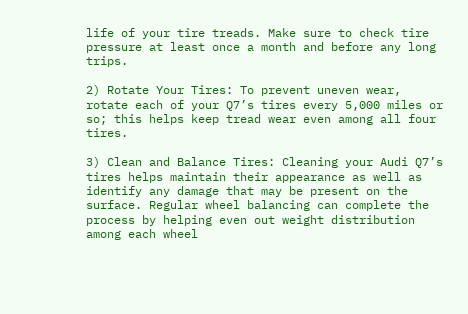life of your tire treads. Make sure to check tire pressure at least once a month and before any long trips.

2) Rotate Your Tires: To prevent uneven wear, rotate each of your Q7’s tires every 5,000 miles or so; this helps keep tread wear even among all four tires.

3) Clean and Balance Tires: Cleaning your Audi Q7’s tires helps maintain their appearance as well as identify any damage that may be present on the surface. Regular wheel balancing can complete the process by helping even out weight distribution among each wheel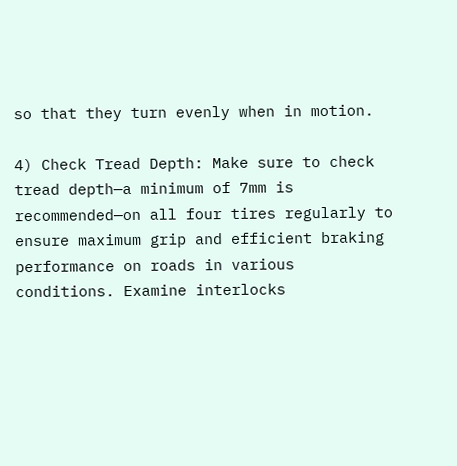so that they turn evenly when in motion.

4) Check Tread Depth: Make sure to check tread depth—a minimum of 7mm is recommended—on all four tires regularly to ensure maximum grip and efficient braking performance on roads in various conditions. Examine interlocks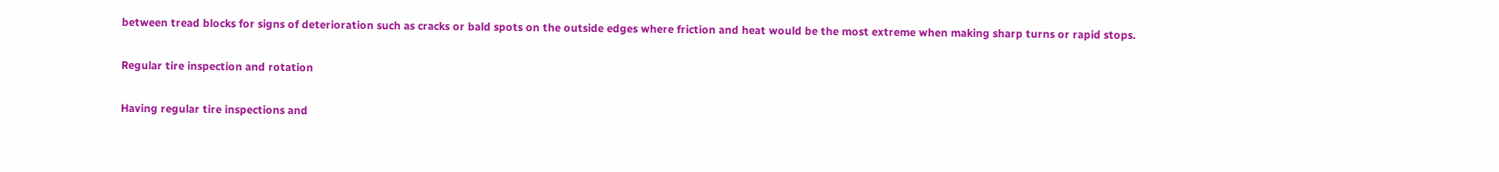between tread blocks for signs of deterioration such as cracks or bald spots on the outside edges where friction and heat would be the most extreme when making sharp turns or rapid stops.

Regular tire inspection and rotation

Having regular tire inspections and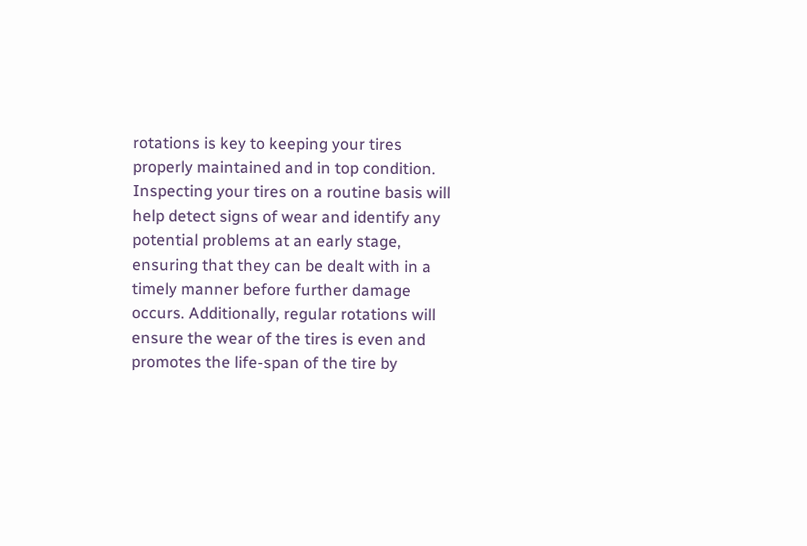rotations is key to keeping your tires properly maintained and in top condition. Inspecting your tires on a routine basis will help detect signs of wear and identify any potential problems at an early stage, ensuring that they can be dealt with in a timely manner before further damage occurs. Additionally, regular rotations will ensure the wear of the tires is even and promotes the life-span of the tire by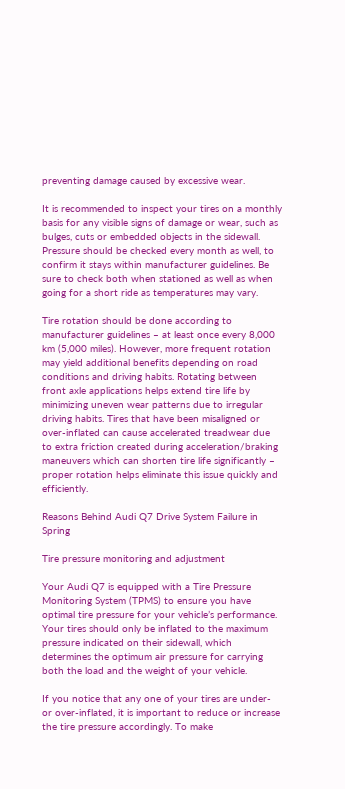preventing damage caused by excessive wear.

It is recommended to inspect your tires on a monthly basis for any visible signs of damage or wear, such as bulges, cuts or embedded objects in the sidewall. Pressure should be checked every month as well, to confirm it stays within manufacturer guidelines. Be sure to check both when stationed as well as when going for a short ride as temperatures may vary.

Tire rotation should be done according to manufacturer guidelines – at least once every 8,000 km (5,000 miles). However, more frequent rotation may yield additional benefits depending on road conditions and driving habits. Rotating between front axle applications helps extend tire life by minimizing uneven wear patterns due to irregular driving habits. Tires that have been misaligned or over-inflated can cause accelerated treadwear due to extra friction created during acceleration/braking maneuvers which can shorten tire life significantly – proper rotation helps eliminate this issue quickly and efficiently.

Reasons Behind Audi Q7 Drive System Failure in Spring

Tire pressure monitoring and adjustment

Your Audi Q7 is equipped with a Tire Pressure Monitoring System (TPMS) to ensure you have optimal tire pressure for your vehicle’s performance. Your tires should only be inflated to the maximum pressure indicated on their sidewall, which determines the optimum air pressure for carrying both the load and the weight of your vehicle.

If you notice that any one of your tires are under- or over-inflated, it is important to reduce or increase the tire pressure accordingly. To make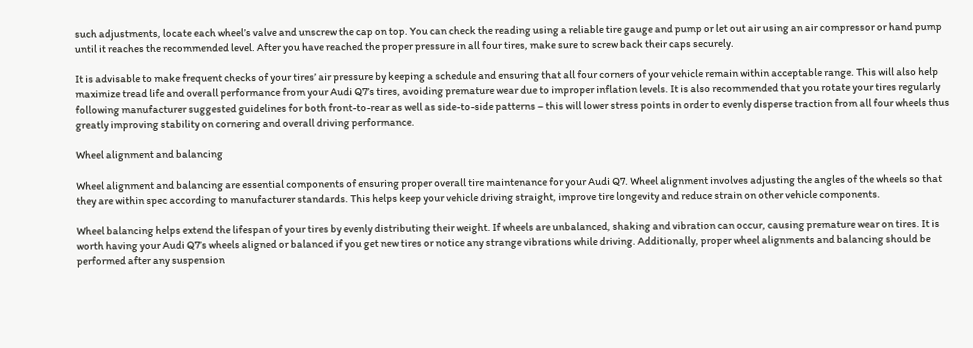such adjustments, locate each wheel’s valve and unscrew the cap on top. You can check the reading using a reliable tire gauge and pump or let out air using an air compressor or hand pump until it reaches the recommended level. After you have reached the proper pressure in all four tires, make sure to screw back their caps securely.

It is advisable to make frequent checks of your tires’ air pressure by keeping a schedule and ensuring that all four corners of your vehicle remain within acceptable range. This will also help maximize tread life and overall performance from your Audi Q7’s tires, avoiding premature wear due to improper inflation levels. It is also recommended that you rotate your tires regularly following manufacturer suggested guidelines for both front-to-rear as well as side-to-side patterns – this will lower stress points in order to evenly disperse traction from all four wheels thus greatly improving stability on cornering and overall driving performance.

Wheel alignment and balancing

Wheel alignment and balancing are essential components of ensuring proper overall tire maintenance for your Audi Q7. Wheel alignment involves adjusting the angles of the wheels so that they are within spec according to manufacturer standards. This helps keep your vehicle driving straight, improve tire longevity and reduce strain on other vehicle components.

Wheel balancing helps extend the lifespan of your tires by evenly distributing their weight. If wheels are unbalanced, shaking and vibration can occur, causing premature wear on tires. It is worth having your Audi Q7’s wheels aligned or balanced if you get new tires or notice any strange vibrations while driving. Additionally, proper wheel alignments and balancing should be performed after any suspension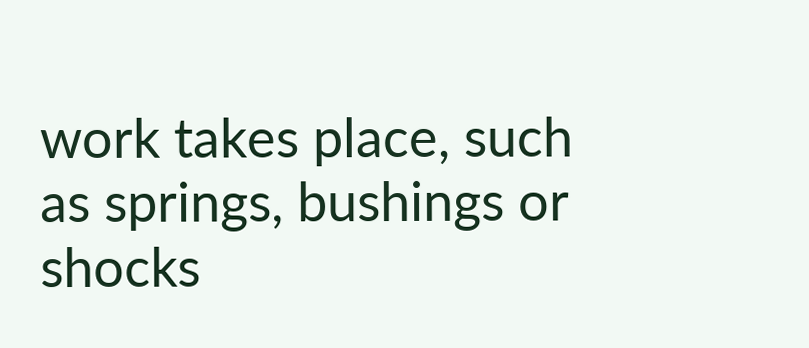work takes place, such as springs, bushings or shocks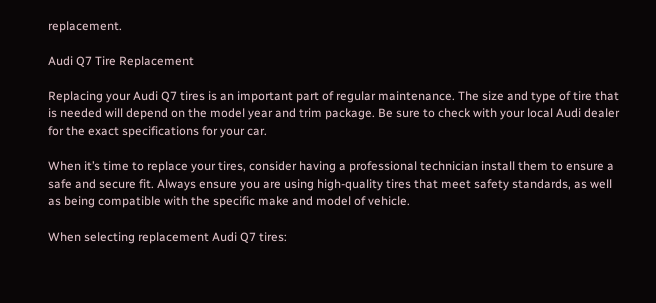replacement.

Audi Q7 Tire Replacement

Replacing your Audi Q7 tires is an important part of regular maintenance. The size and type of tire that is needed will depend on the model year and trim package. Be sure to check with your local Audi dealer for the exact specifications for your car.

When it’s time to replace your tires, consider having a professional technician install them to ensure a safe and secure fit. Always ensure you are using high-quality tires that meet safety standards, as well as being compatible with the specific make and model of vehicle.

When selecting replacement Audi Q7 tires: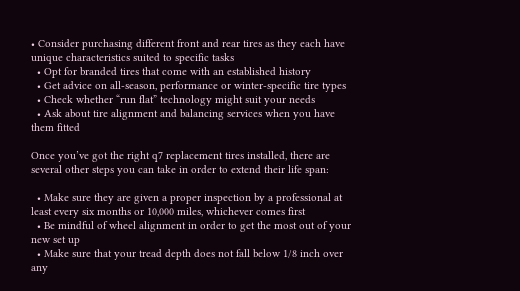• Consider purchasing different front and rear tires as they each have unique characteristics suited to specific tasks
  • Opt for branded tires that come with an established history
  • Get advice on all-season, performance or winter-specific tire types
  • Check whether “run flat” technology might suit your needs
  • Ask about tire alignment and balancing services when you have them fitted

Once you’ve got the right q7 replacement tires installed, there are several other steps you can take in order to extend their life span:

  • Make sure they are given a proper inspection by a professional at least every six months or 10,000 miles, whichever comes first
  • Be mindful of wheel alignment in order to get the most out of your new set up
  • Make sure that your tread depth does not fall below 1/8 inch over any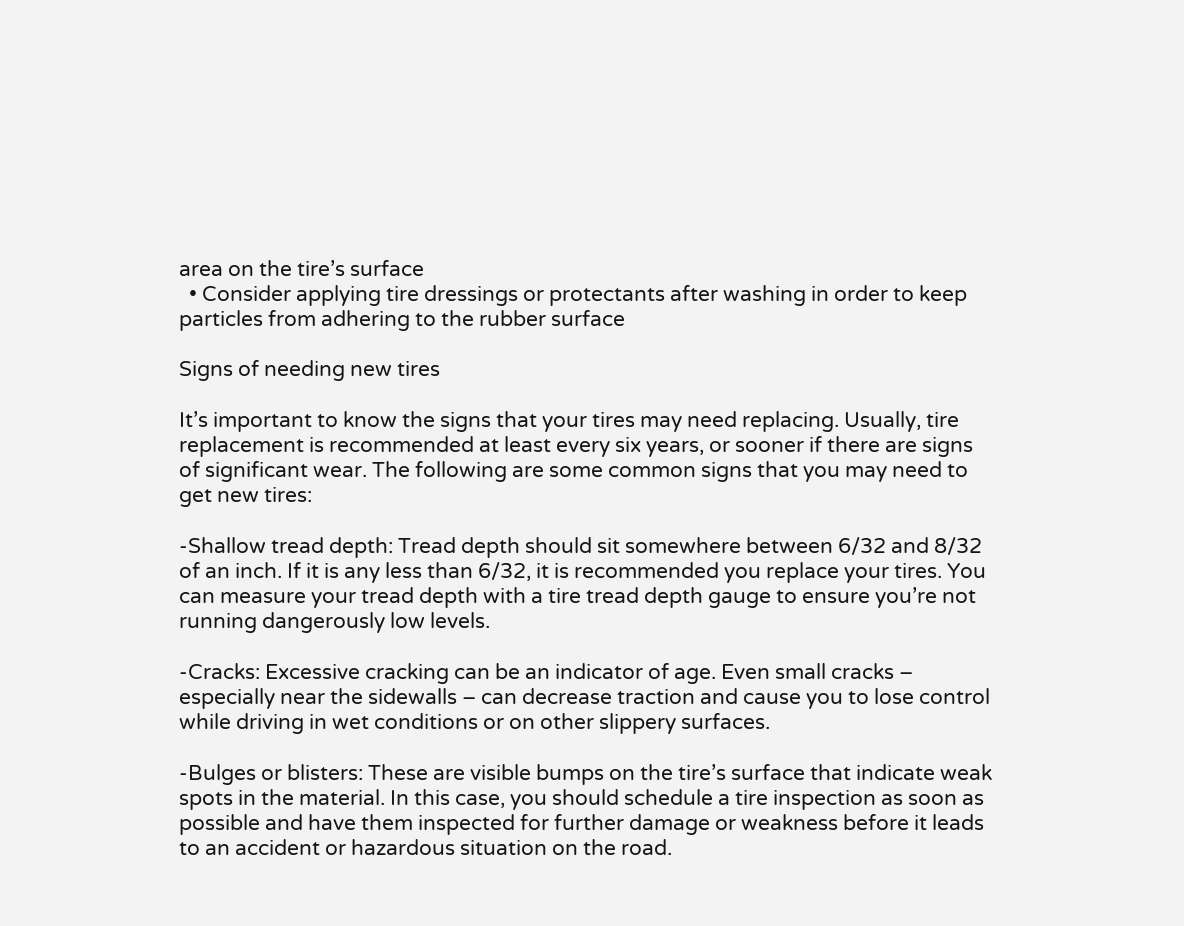area on the tire’s surface
  • Consider applying tire dressings or protectants after washing in order to keep particles from adhering to the rubber surface

Signs of needing new tires

It’s important to know the signs that your tires may need replacing. Usually, tire replacement is recommended at least every six years, or sooner if there are signs of significant wear. The following are some common signs that you may need to get new tires:

-Shallow tread depth: Tread depth should sit somewhere between 6/32 and 8/32 of an inch. If it is any less than 6/32, it is recommended you replace your tires. You can measure your tread depth with a tire tread depth gauge to ensure you’re not running dangerously low levels.

-Cracks: Excessive cracking can be an indicator of age. Even small cracks – especially near the sidewalls – can decrease traction and cause you to lose control while driving in wet conditions or on other slippery surfaces.

-Bulges or blisters: These are visible bumps on the tire’s surface that indicate weak spots in the material. In this case, you should schedule a tire inspection as soon as possible and have them inspected for further damage or weakness before it leads to an accident or hazardous situation on the road.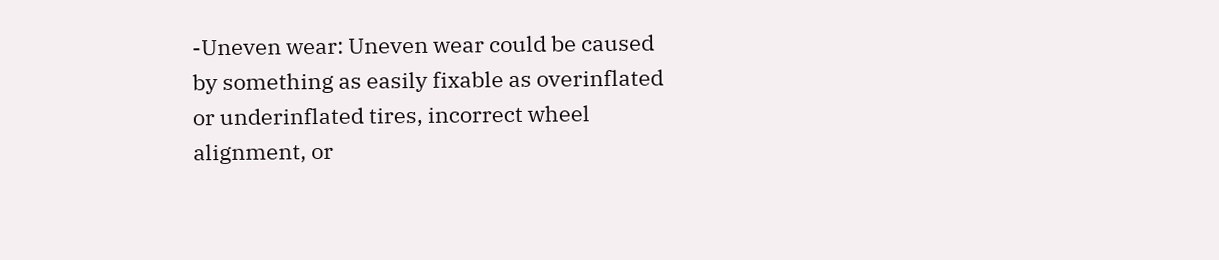-Uneven wear: Uneven wear could be caused by something as easily fixable as overinflated or underinflated tires, incorrect wheel alignment, or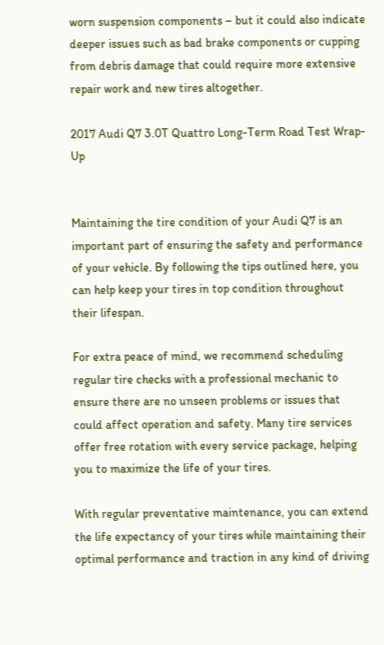worn suspension components – but it could also indicate deeper issues such as bad brake components or cupping from debris damage that could require more extensive repair work and new tires altogether.

2017 Audi Q7 3.0T Quattro Long-Term Road Test Wrap-Up


Maintaining the tire condition of your Audi Q7 is an important part of ensuring the safety and performance of your vehicle. By following the tips outlined here, you can help keep your tires in top condition throughout their lifespan.

For extra peace of mind, we recommend scheduling regular tire checks with a professional mechanic to ensure there are no unseen problems or issues that could affect operation and safety. Many tire services offer free rotation with every service package, helping you to maximize the life of your tires.

With regular preventative maintenance, you can extend the life expectancy of your tires while maintaining their optimal performance and traction in any kind of driving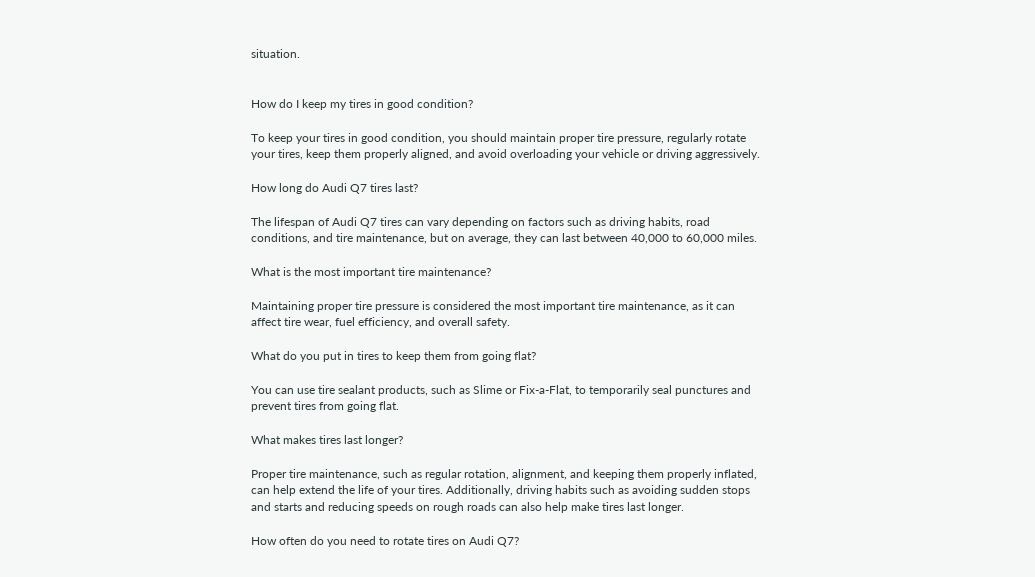situation.


How do I keep my tires in good condition?

To keep your tires in good condition, you should maintain proper tire pressure, regularly rotate your tires, keep them properly aligned, and avoid overloading your vehicle or driving aggressively.

How long do Audi Q7 tires last?

The lifespan of Audi Q7 tires can vary depending on factors such as driving habits, road conditions, and tire maintenance, but on average, they can last between 40,000 to 60,000 miles.

What is the most important tire maintenance?

Maintaining proper tire pressure is considered the most important tire maintenance, as it can affect tire wear, fuel efficiency, and overall safety.

What do you put in tires to keep them from going flat?

You can use tire sealant products, such as Slime or Fix-a-Flat, to temporarily seal punctures and prevent tires from going flat.

What makes tires last longer?

Proper tire maintenance, such as regular rotation, alignment, and keeping them properly inflated, can help extend the life of your tires. Additionally, driving habits such as avoiding sudden stops and starts and reducing speeds on rough roads can also help make tires last longer.

How often do you need to rotate tires on Audi Q7?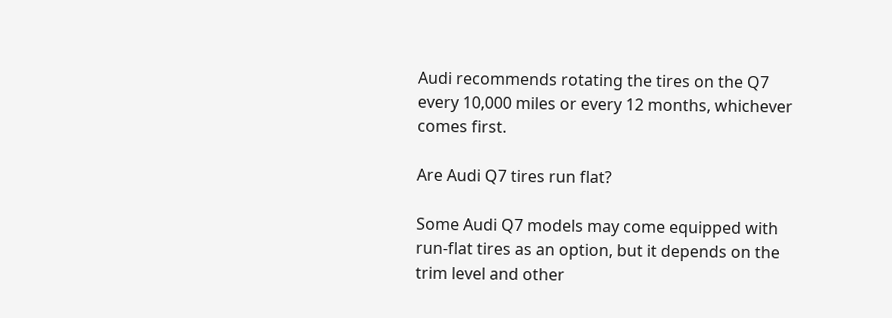Audi recommends rotating the tires on the Q7 every 10,000 miles or every 12 months, whichever comes first.

Are Audi Q7 tires run flat?

Some Audi Q7 models may come equipped with run-flat tires as an option, but it depends on the trim level and other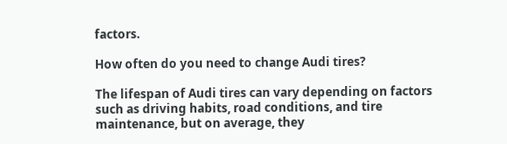factors.

How often do you need to change Audi tires?

The lifespan of Audi tires can vary depending on factors such as driving habits, road conditions, and tire maintenance, but on average, they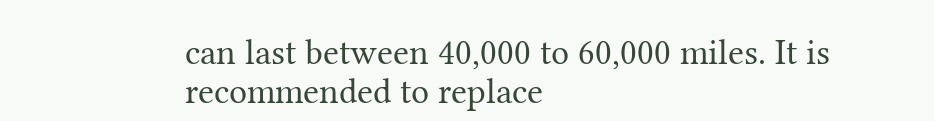can last between 40,000 to 60,000 miles. It is recommended to replace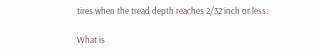tires when the tread depth reaches 2/32 inch or less.

What is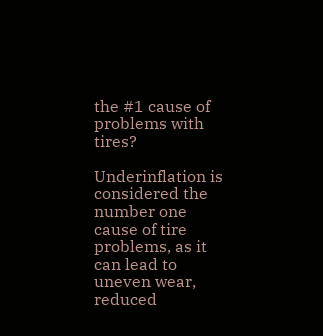the #1 cause of problems with tires?

Underinflation is considered the number one cause of tire problems, as it can lead to uneven wear, reduced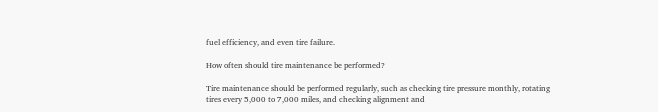fuel efficiency, and even tire failure.

How often should tire maintenance be performed?

Tire maintenance should be performed regularly, such as checking tire pressure monthly, rotating tires every 5,000 to 7,000 miles, and checking alignment and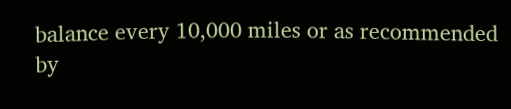balance every 10,000 miles or as recommended by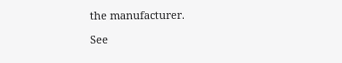the manufacturer.

See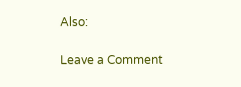Also:

Leave a Comment